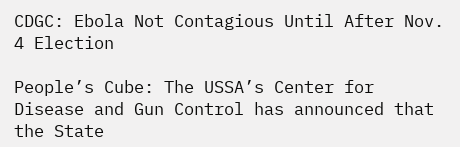CDGC: Ebola Not Contagious Until After Nov. 4 Election

People’s Cube: The USSA’s Center for Disease and Gun Control has announced that the State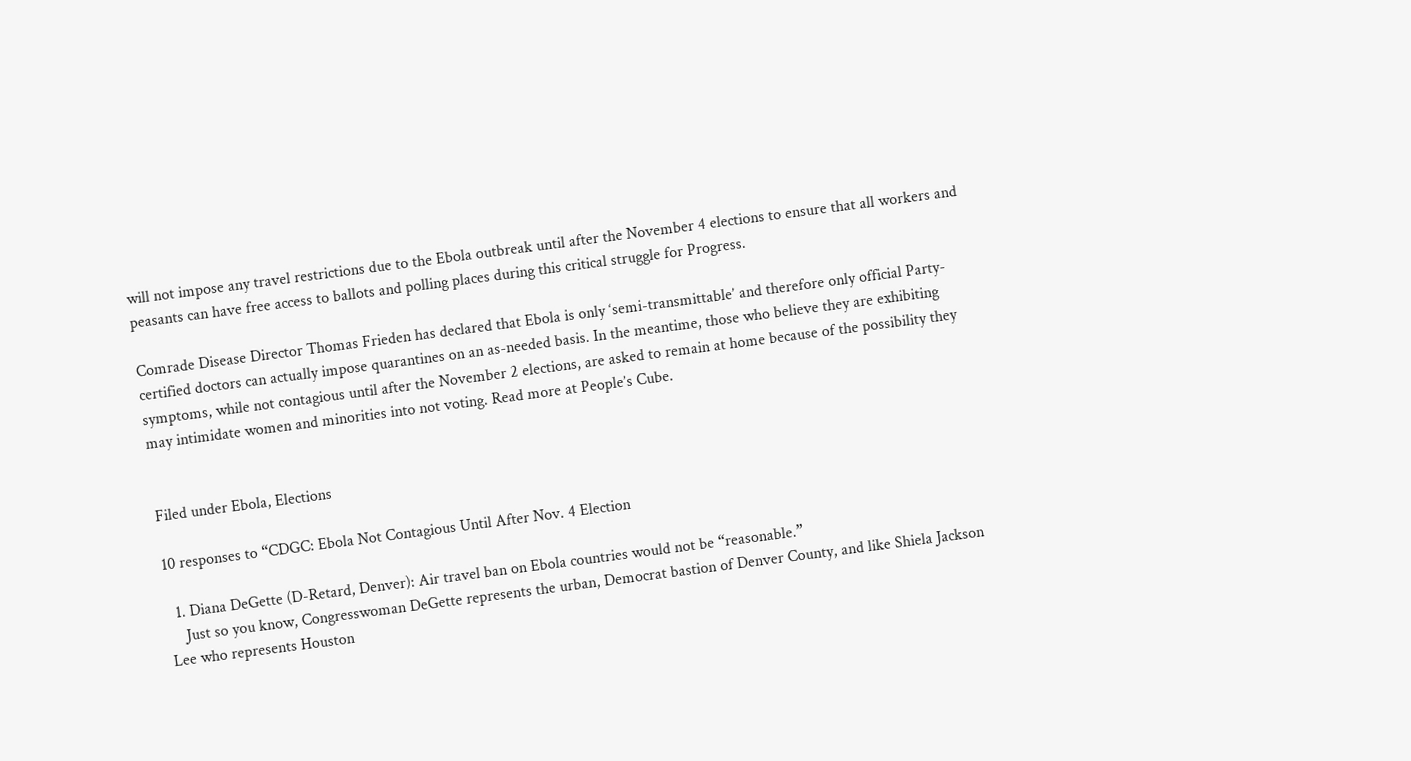will not impose any travel restrictions due to the Ebola outbreak until after the November 4 elections to ensure that all workers and peasants can have free access to ballots and polling places during this critical struggle for Progress.

Comrade Disease Director Thomas Frieden has declared that Ebola is only ‘semi-transmittable’ and therefore only official Party-certified doctors can actually impose quarantines on an as-needed basis. In the meantime, those who believe they are exhibiting symptoms, while not contagious until after the November 2 elections, are asked to remain at home because of the possibility they may intimidate women and minorities into not voting. Read more at People’s Cube.


Filed under Ebola, Elections

10 responses to “CDGC: Ebola Not Contagious Until After Nov. 4 Election

  1. Diana DeGette (D-Retard, Denver): Air travel ban on Ebola countries would not be “reasonable.”
    Just so you know, Congresswoman DeGette represents the urban, Democrat bastion of Denver County, and like Shiela Jackson Lee who represents Houston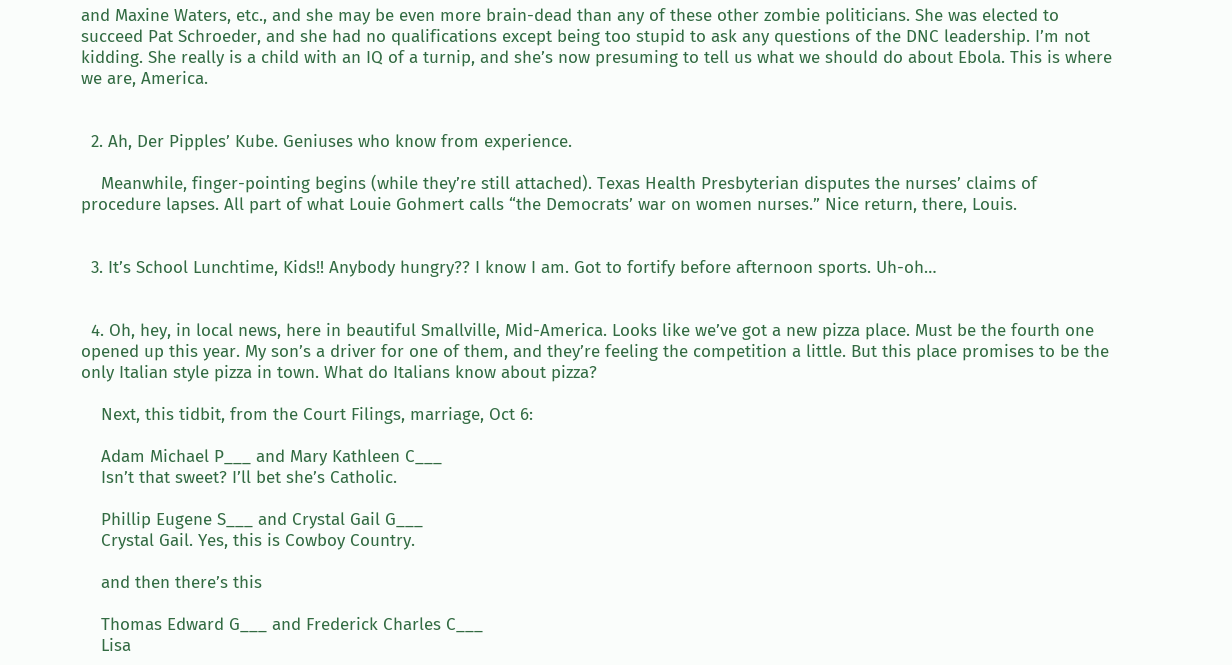and Maxine Waters, etc., and she may be even more brain-dead than any of these other zombie politicians. She was elected to succeed Pat Schroeder, and she had no qualifications except being too stupid to ask any questions of the DNC leadership. I’m not kidding. She really is a child with an IQ of a turnip, and she’s now presuming to tell us what we should do about Ebola. This is where we are, America.


  2. Ah, Der Pipples’ Kube. Geniuses who know from experience.

    Meanwhile, finger-pointing begins (while they’re still attached). Texas Health Presbyterian disputes the nurses’ claims of procedure lapses. All part of what Louie Gohmert calls “the Democrats’ war on women nurses.” Nice return, there, Louis.


  3. It’s School Lunchtime, Kids!! Anybody hungry?? I know I am. Got to fortify before afternoon sports. Uh-oh…


  4. Oh, hey, in local news, here in beautiful Smallville, Mid-America. Looks like we’ve got a new pizza place. Must be the fourth one opened up this year. My son’s a driver for one of them, and they’re feeling the competition a little. But this place promises to be the only Italian style pizza in town. What do Italians know about pizza?

    Next, this tidbit, from the Court Filings, marriage, Oct 6:

    Adam Michael P___ and Mary Kathleen C___
    Isn’t that sweet? I’ll bet she’s Catholic.

    Phillip Eugene S___ and Crystal Gail G___
    Crystal Gail. Yes, this is Cowboy Country.

    and then there’s this

    Thomas Edward G___ and Frederick Charles C___
    Lisa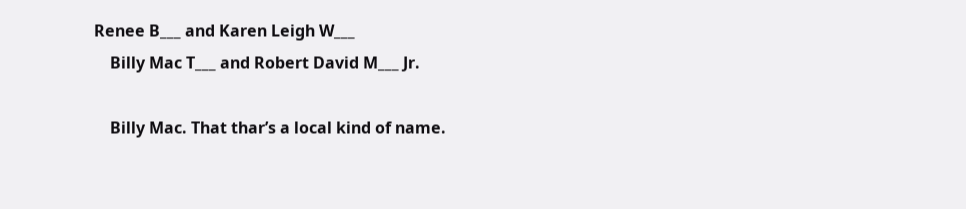Renee B___ and Karen Leigh W___
    Billy Mac T___ and Robert David M___ Jr.

    Billy Mac. That thar’s a local kind of name.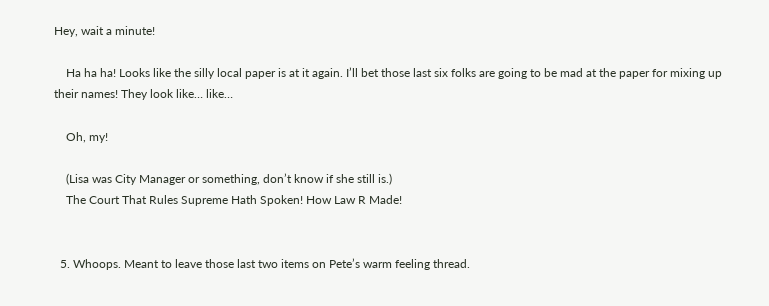Hey, wait a minute!

    Ha ha ha! Looks like the silly local paper is at it again. I’ll bet those last six folks are going to be mad at the paper for mixing up their names! They look like… like…

    Oh, my!

    (Lisa was City Manager or something, don’t know if she still is.)
    The Court That Rules Supreme Hath Spoken! How Law R Made!


  5. Whoops. Meant to leave those last two items on Pete’s warm feeling thread.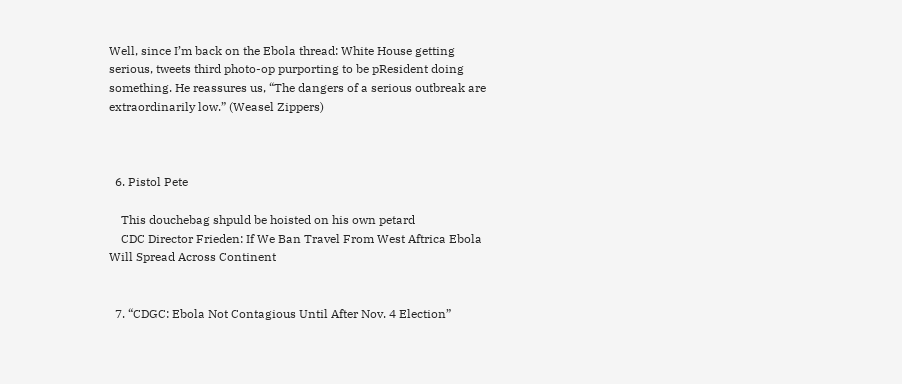Well, since I’m back on the Ebola thread: White House getting serious, tweets third photo-op purporting to be pResident doing something. He reassures us, “The dangers of a serious outbreak are extraordinarily low.” (Weasel Zippers)



  6. Pistol Pete

    This douchebag shpuld be hoisted on his own petard
    CDC Director Frieden: If We Ban Travel From West Aftrica Ebola Will Spread Across Continent


  7. “CDGC: Ebola Not Contagious Until After Nov. 4 Election”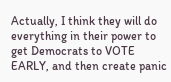Actually, I think they will do everything in their power to get Democrats to VOTE EARLY, and then create panic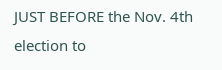JUST BEFORE the Nov. 4th election to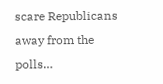scare Republicans away from the polls…